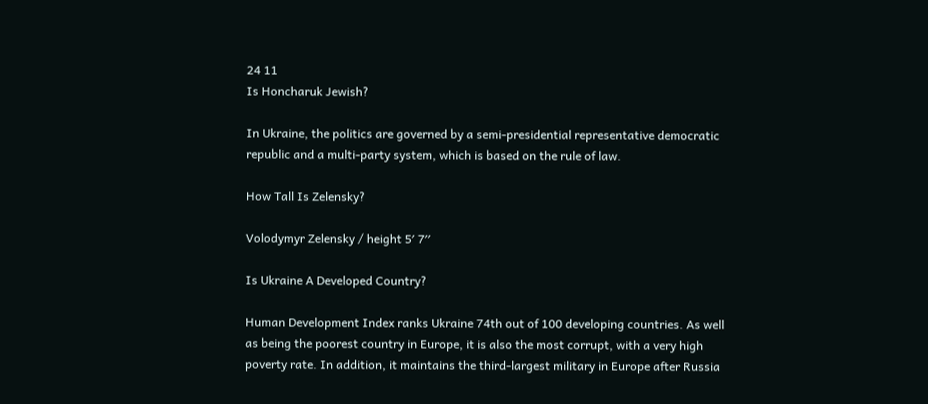24 11
Is Honcharuk Jewish?

In Ukraine, the politics are governed by a semi-presidential representative democratic republic and a multi-party system, which is based on the rule of law.

How Tall Is Zelensky?

Volodymyr Zelensky / height 5′ 7′′

Is Ukraine A Developed Country?

Human Development Index ranks Ukraine 74th out of 100 developing countries. As well as being the poorest country in Europe, it is also the most corrupt, with a very high poverty rate. In addition, it maintains the third-largest military in Europe after Russia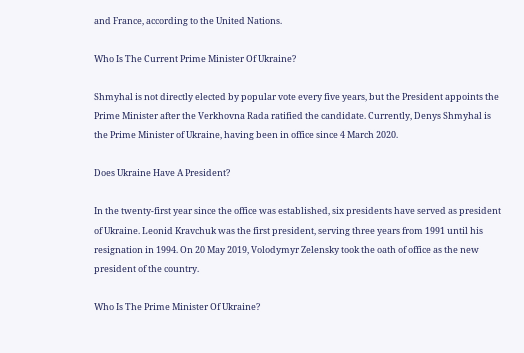and France, according to the United Nations.

Who Is The Current Prime Minister Of Ukraine?

Shmyhal is not directly elected by popular vote every five years, but the President appoints the Prime Minister after the Verkhovna Rada ratified the candidate. Currently, Denys Shmyhal is the Prime Minister of Ukraine, having been in office since 4 March 2020.

Does Ukraine Have A President?

In the twenty-first year since the office was established, six presidents have served as president of Ukraine. Leonid Kravchuk was the first president, serving three years from 1991 until his resignation in 1994. On 20 May 2019, Volodymyr Zelensky took the oath of office as the new president of the country.

Who Is The Prime Minister Of Ukraine?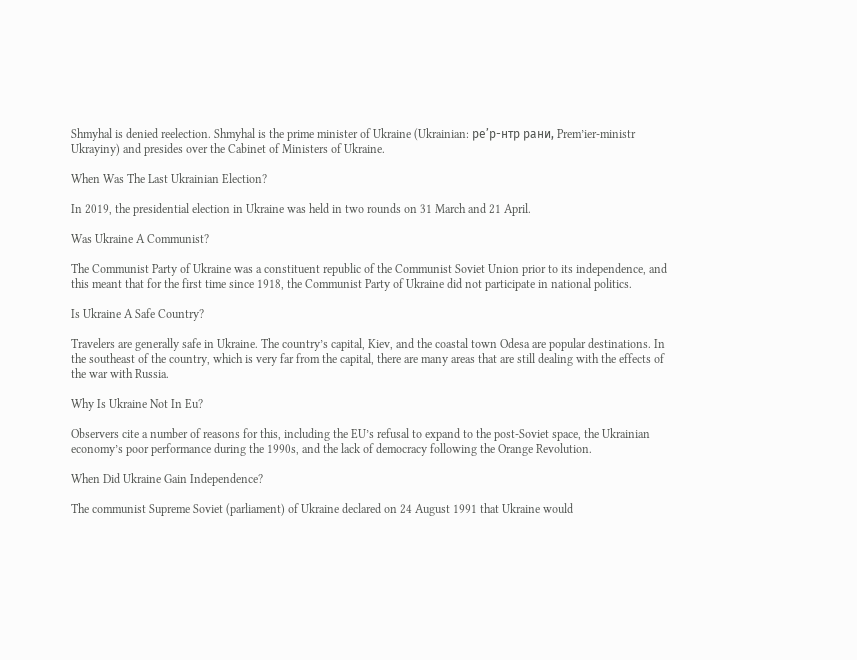Shmyhal is denied reelection. Shmyhal is the prime minister of Ukraine (Ukrainian: ре’р-нтр рани, Prem’ier-ministr Ukrayiny) and presides over the Cabinet of Ministers of Ukraine.

When Was The Last Ukrainian Election?

In 2019, the presidential election in Ukraine was held in two rounds on 31 March and 21 April.

Was Ukraine A Communist?

The Communist Party of Ukraine was a constituent republic of the Communist Soviet Union prior to its independence, and this meant that for the first time since 1918, the Communist Party of Ukraine did not participate in national politics.

Is Ukraine A Safe Country?

Travelers are generally safe in Ukraine. The country’s capital, Kiev, and the coastal town Odesa are popular destinations. In the southeast of the country, which is very far from the capital, there are many areas that are still dealing with the effects of the war with Russia.

Why Is Ukraine Not In Eu?

Observers cite a number of reasons for this, including the EU’s refusal to expand to the post-Soviet space, the Ukrainian economy’s poor performance during the 1990s, and the lack of democracy following the Orange Revolution.

When Did Ukraine Gain Independence?

The communist Supreme Soviet (parliament) of Ukraine declared on 24 August 1991 that Ukraine would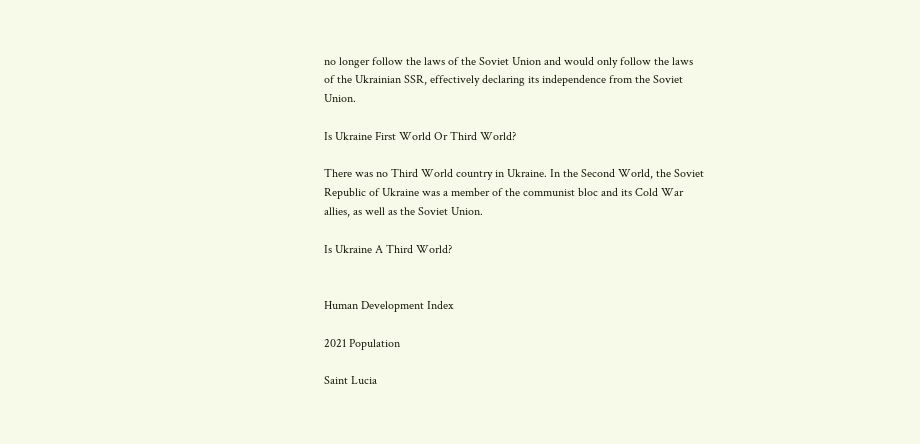no longer follow the laws of the Soviet Union and would only follow the laws of the Ukrainian SSR, effectively declaring its independence from the Soviet Union.

Is Ukraine First World Or Third World?

There was no Third World country in Ukraine. In the Second World, the Soviet Republic of Ukraine was a member of the communist bloc and its Cold War allies, as well as the Soviet Union.

Is Ukraine A Third World?


Human Development Index

2021 Population

Saint Lucia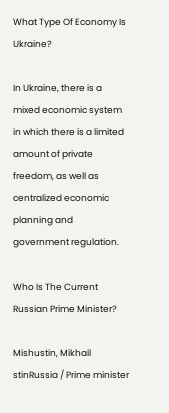What Type Of Economy Is Ukraine?

In Ukraine, there is a mixed economic system in which there is a limited amount of private freedom, as well as centralized economic planning and government regulation.

Who Is The Current Russian Prime Minister?

Mishustin, Mikhail stinRussia / Prime minister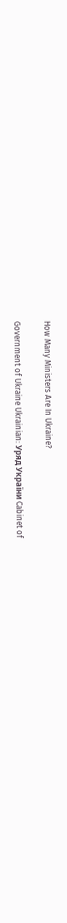How Many Ministers Are In Ukraine?

Government of Ukraine Ukrainian: Уряд України Cabinet of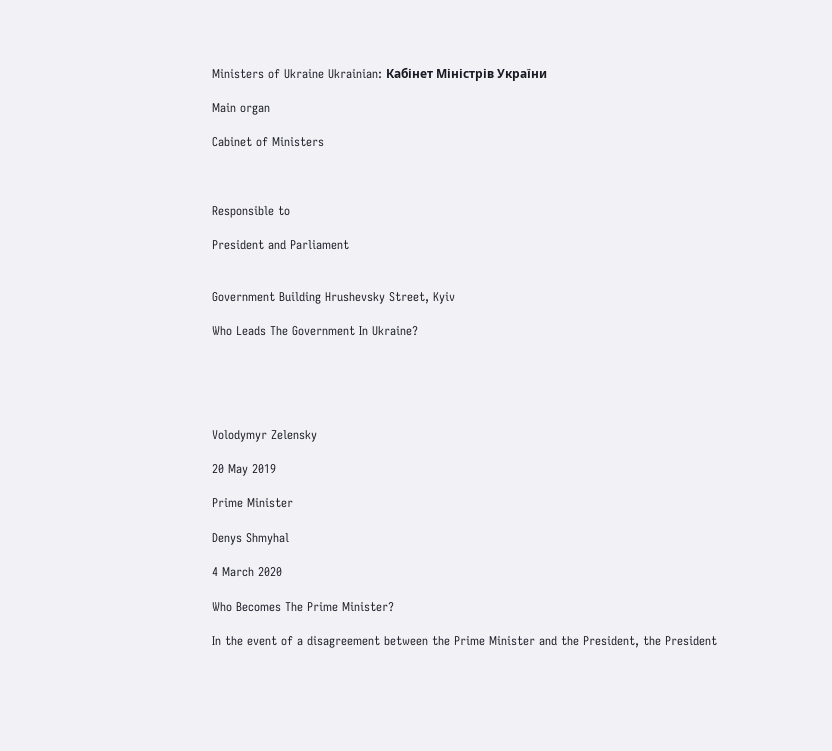Ministers of Ukraine Ukrainian: Кабінет Міністрів України

Main organ

Cabinet of Ministers



Responsible to

President and Parliament


Government Building Hrushevsky Street, Kyiv

Who Leads The Government In Ukraine?





Volodymyr Zelensky

20 May 2019

Prime Minister

Denys Shmyhal

4 March 2020

Who Becomes The Prime Minister?

In the event of a disagreement between the Prime Minister and the President, the President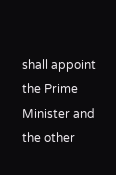shall appoint the Prime Minister and the other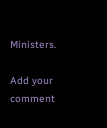Ministers.

Add your comment